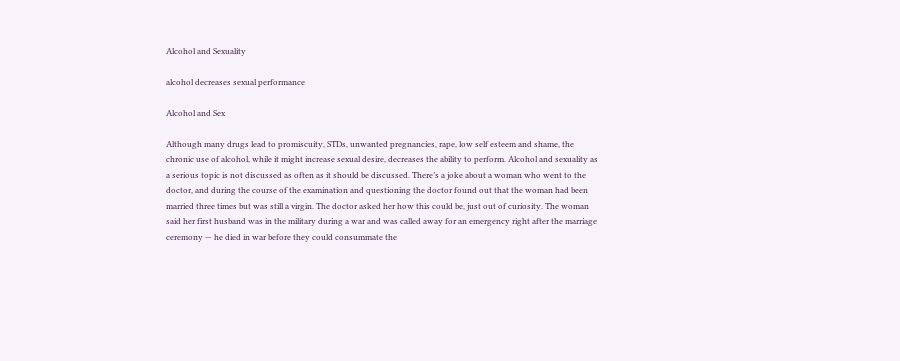Alcohol and Sexuality

alcohol decreases sexual performance

Alcohol and Sex

Although many drugs lead to promiscuity, STDs, unwanted pregnancies, rape, low self esteem and shame, the chronic use of alcohol, while it might increase sexual desire, decreases the ability to perform. Alcohol and sexuality as a serious topic is not discussed as often as it should be discussed. There’s a joke about a woman who went to the doctor, and during the course of the examination and questioning the doctor found out that the woman had been married three times but was still a virgin. The doctor asked her how this could be, just out of curiosity. The woman said her first husband was in the military during a war and was called away for an emergency right after the marriage ceremony — he died in war before they could consummate the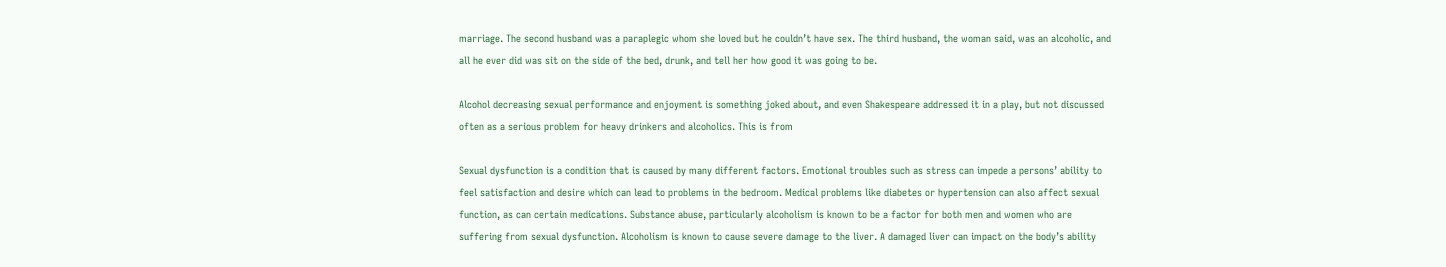marriage. The second husband was a paraplegic whom she loved but he couldn’t have sex. The third husband, the woman said, was an alcoholic, and all he ever did was sit on the side of the bed, drunk, and tell her how good it was going to be.

Alcohol decreasing sexual performance and enjoyment is something joked about, and even Shakespeare addressed it in a play, but not discussed often as a serious problem for heavy drinkers and alcoholics. This is from

Sexual dysfunction is a condition that is caused by many different factors. Emotional troubles such as stress can impede a persons’ ability to feel satisfaction and desire which can lead to problems in the bedroom. Medical problems like diabetes or hypertension can also affect sexual function, as can certain medications. Substance abuse, particularly alcoholism is known to be a factor for both men and women who are suffering from sexual dysfunction. Alcoholism is known to cause severe damage to the liver. A damaged liver can impact on the body’s ability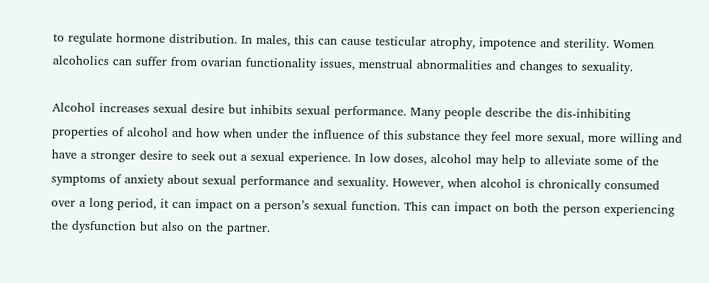to regulate hormone distribution. In males, this can cause testicular atrophy, impotence and sterility. Women alcoholics can suffer from ovarian functionality issues, menstrual abnormalities and changes to sexuality.

Alcohol increases sexual desire but inhibits sexual performance. Many people describe the dis-inhibiting properties of alcohol and how when under the influence of this substance they feel more sexual, more willing and have a stronger desire to seek out a sexual experience. In low doses, alcohol may help to alleviate some of the symptoms of anxiety about sexual performance and sexuality. However, when alcohol is chronically consumed over a long period, it can impact on a person’s sexual function. This can impact on both the person experiencing the dysfunction but also on the partner.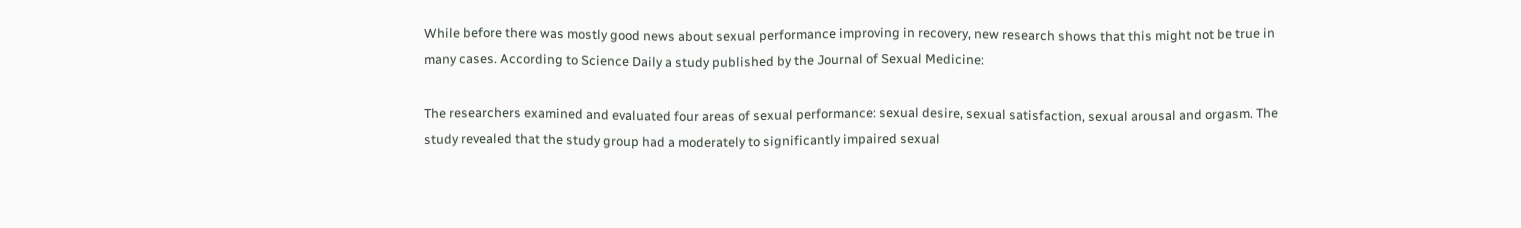While before there was mostly good news about sexual performance improving in recovery, new research shows that this might not be true in many cases. According to Science Daily a study published by the Journal of Sexual Medicine:

The researchers examined and evaluated four areas of sexual performance: sexual desire, sexual satisfaction, sexual arousal and orgasm. The study revealed that the study group had a moderately to significantly impaired sexual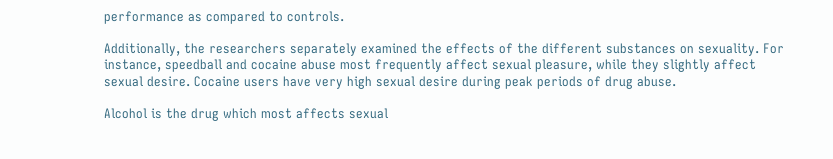performance as compared to controls.

Additionally, the researchers separately examined the effects of the different substances on sexuality. For instance, speedball and cocaine abuse most frequently affect sexual pleasure, while they slightly affect sexual desire. Cocaine users have very high sexual desire during peak periods of drug abuse.

Alcohol is the drug which most affects sexual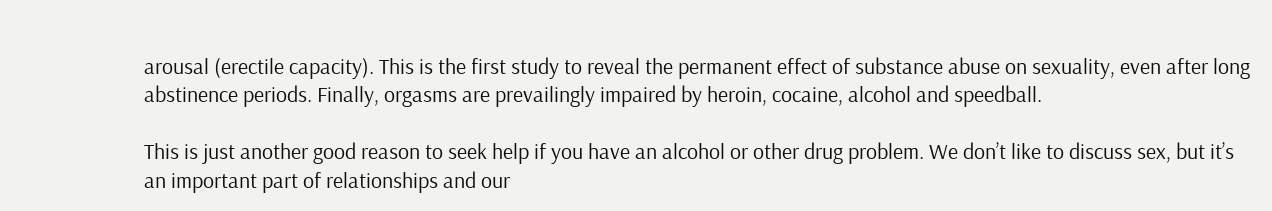arousal (erectile capacity). This is the first study to reveal the permanent effect of substance abuse on sexuality, even after long abstinence periods. Finally, orgasms are prevailingly impaired by heroin, cocaine, alcohol and speedball.

This is just another good reason to seek help if you have an alcohol or other drug problem. We don’t like to discuss sex, but it’s an important part of relationships and our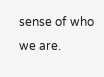sense of who we are.